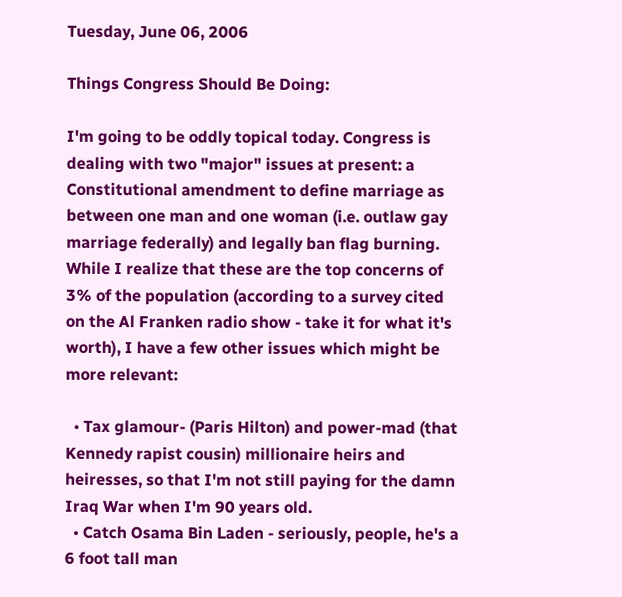Tuesday, June 06, 2006

Things Congress Should Be Doing:

I'm going to be oddly topical today. Congress is dealing with two "major" issues at present: a Constitutional amendment to define marriage as between one man and one woman (i.e. outlaw gay marriage federally) and legally ban flag burning. While I realize that these are the top concerns of 3% of the population (according to a survey cited on the Al Franken radio show - take it for what it's worth), I have a few other issues which might be more relevant:

  • Tax glamour- (Paris Hilton) and power-mad (that Kennedy rapist cousin) millionaire heirs and heiresses, so that I'm not still paying for the damn Iraq War when I'm 90 years old.
  • Catch Osama Bin Laden - seriously, people, he's a 6 foot tall man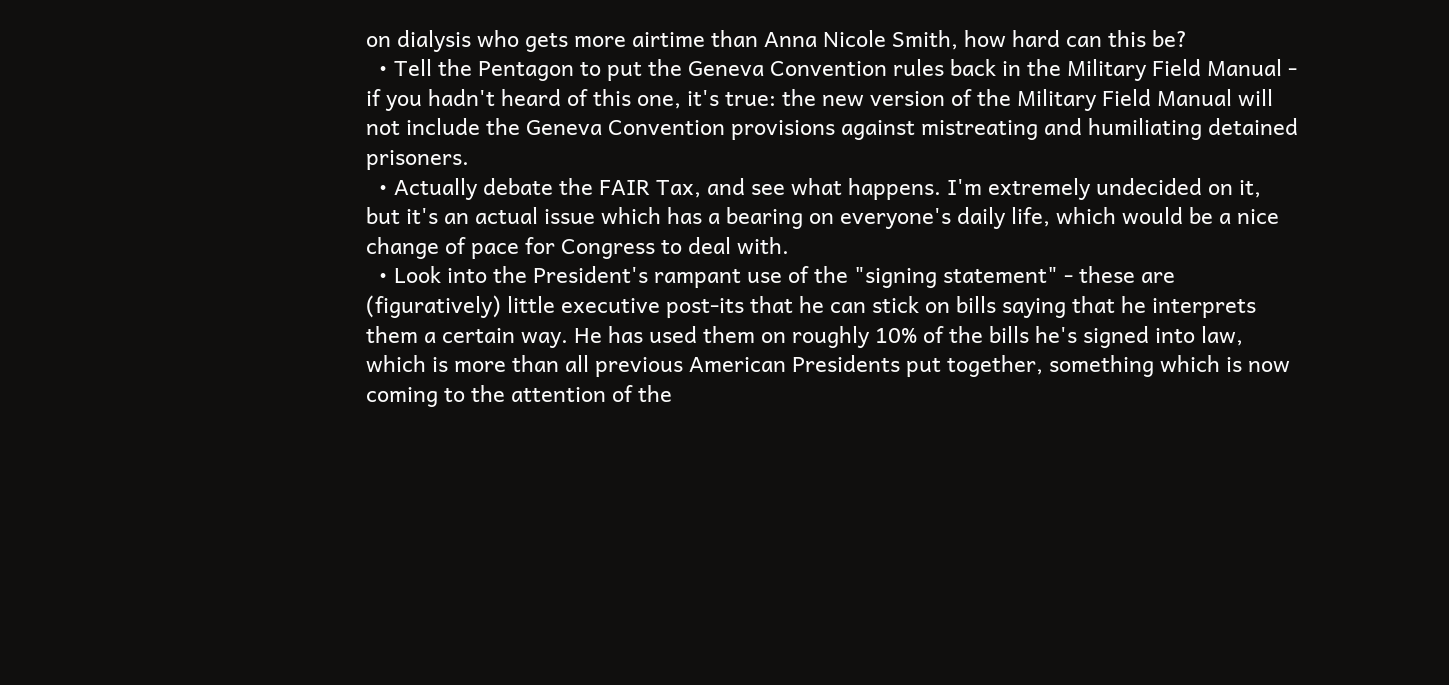on dialysis who gets more airtime than Anna Nicole Smith, how hard can this be?
  • Tell the Pentagon to put the Geneva Convention rules back in the Military Field Manual - if you hadn't heard of this one, it's true: the new version of the Military Field Manual will not include the Geneva Convention provisions against mistreating and humiliating detained prisoners.
  • Actually debate the FAIR Tax, and see what happens. I'm extremely undecided on it, but it's an actual issue which has a bearing on everyone's daily life, which would be a nice change of pace for Congress to deal with.
  • Look into the President's rampant use of the "signing statement" - these are (figuratively) little executive post-its that he can stick on bills saying that he interprets them a certain way. He has used them on roughly 10% of the bills he's signed into law, which is more than all previous American Presidents put together, something which is now coming to the attention of the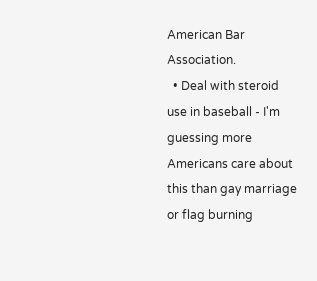American Bar Association.
  • Deal with steroid use in baseball - I'm guessing more Americans care about this than gay marriage or flag burning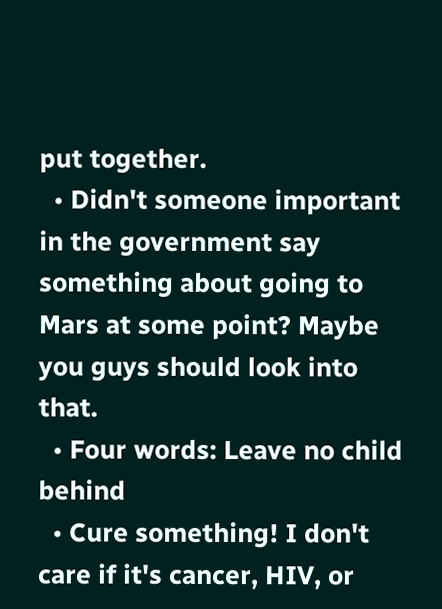put together.
  • Didn't someone important in the government say something about going to Mars at some point? Maybe you guys should look into that.
  • Four words: Leave no child behind
  • Cure something! I don't care if it's cancer, HIV, or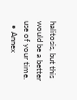halitosis, but this would be a better use of your time.
  • Annex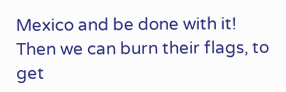Mexico and be done with it! Then we can burn their flags, to get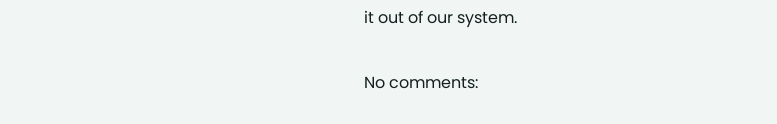it out of our system.

No comments: